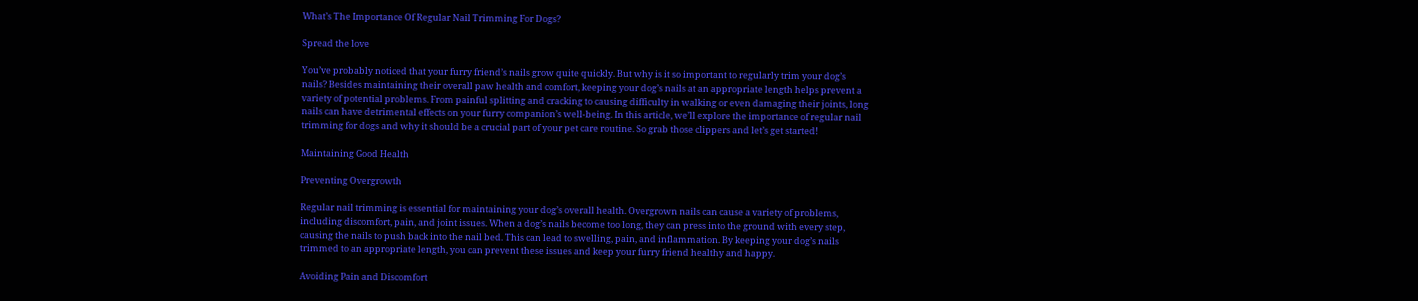What’s The Importance Of Regular Nail Trimming For Dogs?

Spread the love

You’ve probably noticed that your furry friend’s nails grow quite quickly. But why is it so important to regularly trim your dog’s nails? Besides maintaining their overall paw health and comfort, keeping your dog’s nails at an appropriate length helps prevent a variety of potential problems. From painful splitting and cracking to causing difficulty in walking or even damaging their joints, long nails can have detrimental effects on your furry companion’s well-being. In this article, we’ll explore the importance of regular nail trimming for dogs and why it should be a crucial part of your pet care routine. So grab those clippers and let’s get started!

Maintaining Good Health

Preventing Overgrowth

Regular nail trimming is essential for maintaining your dog’s overall health. Overgrown nails can cause a variety of problems, including discomfort, pain, and joint issues. When a dog’s nails become too long, they can press into the ground with every step, causing the nails to push back into the nail bed. This can lead to swelling, pain, and inflammation. By keeping your dog’s nails trimmed to an appropriate length, you can prevent these issues and keep your furry friend healthy and happy.

Avoiding Pain and Discomfort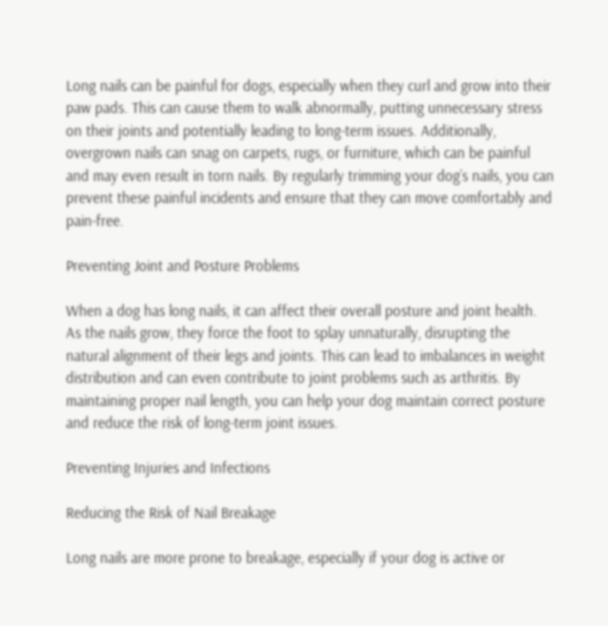Long nails can be painful for dogs, especially when they curl and grow into their paw pads. This can cause them to walk abnormally, putting unnecessary stress on their joints and potentially leading to long-term issues. Additionally, overgrown nails can snag on carpets, rugs, or furniture, which can be painful and may even result in torn nails. By regularly trimming your dog’s nails, you can prevent these painful incidents and ensure that they can move comfortably and pain-free.

Preventing Joint and Posture Problems

When a dog has long nails, it can affect their overall posture and joint health. As the nails grow, they force the foot to splay unnaturally, disrupting the natural alignment of their legs and joints. This can lead to imbalances in weight distribution and can even contribute to joint problems such as arthritis. By maintaining proper nail length, you can help your dog maintain correct posture and reduce the risk of long-term joint issues.

Preventing Injuries and Infections

Reducing the Risk of Nail Breakage

Long nails are more prone to breakage, especially if your dog is active or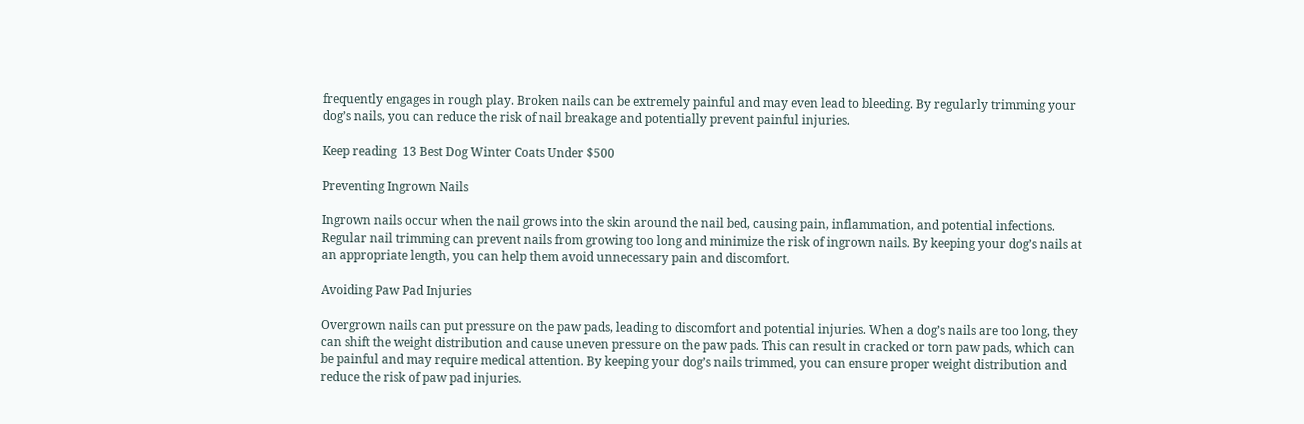frequently engages in rough play. Broken nails can be extremely painful and may even lead to bleeding. By regularly trimming your dog’s nails, you can reduce the risk of nail breakage and potentially prevent painful injuries.

Keep reading  13 Best Dog Winter Coats Under $500

Preventing Ingrown Nails

Ingrown nails occur when the nail grows into the skin around the nail bed, causing pain, inflammation, and potential infections. Regular nail trimming can prevent nails from growing too long and minimize the risk of ingrown nails. By keeping your dog’s nails at an appropriate length, you can help them avoid unnecessary pain and discomfort.

Avoiding Paw Pad Injuries

Overgrown nails can put pressure on the paw pads, leading to discomfort and potential injuries. When a dog’s nails are too long, they can shift the weight distribution and cause uneven pressure on the paw pads. This can result in cracked or torn paw pads, which can be painful and may require medical attention. By keeping your dog’s nails trimmed, you can ensure proper weight distribution and reduce the risk of paw pad injuries.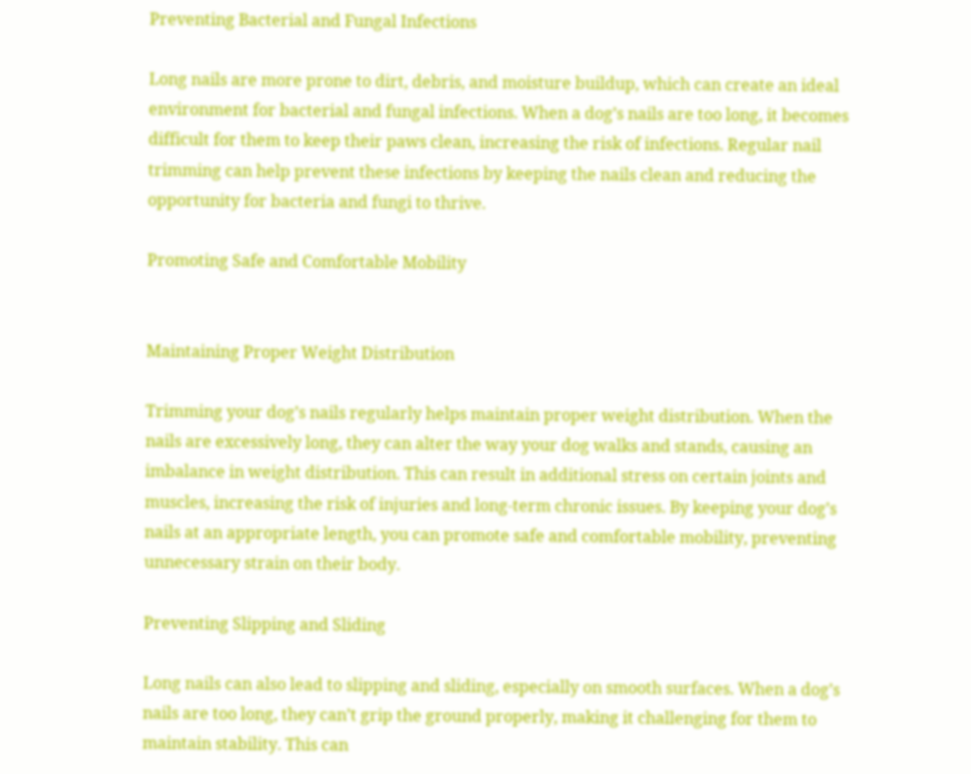Preventing Bacterial and Fungal Infections

Long nails are more prone to dirt, debris, and moisture buildup, which can create an ideal environment for bacterial and fungal infections. When a dog’s nails are too long, it becomes difficult for them to keep their paws clean, increasing the risk of infections. Regular nail trimming can help prevent these infections by keeping the nails clean and reducing the opportunity for bacteria and fungi to thrive.

Promoting Safe and Comfortable Mobility


Maintaining Proper Weight Distribution

Trimming your dog’s nails regularly helps maintain proper weight distribution. When the nails are excessively long, they can alter the way your dog walks and stands, causing an imbalance in weight distribution. This can result in additional stress on certain joints and muscles, increasing the risk of injuries and long-term chronic issues. By keeping your dog’s nails at an appropriate length, you can promote safe and comfortable mobility, preventing unnecessary strain on their body.

Preventing Slipping and Sliding

Long nails can also lead to slipping and sliding, especially on smooth surfaces. When a dog’s nails are too long, they can’t grip the ground properly, making it challenging for them to maintain stability. This can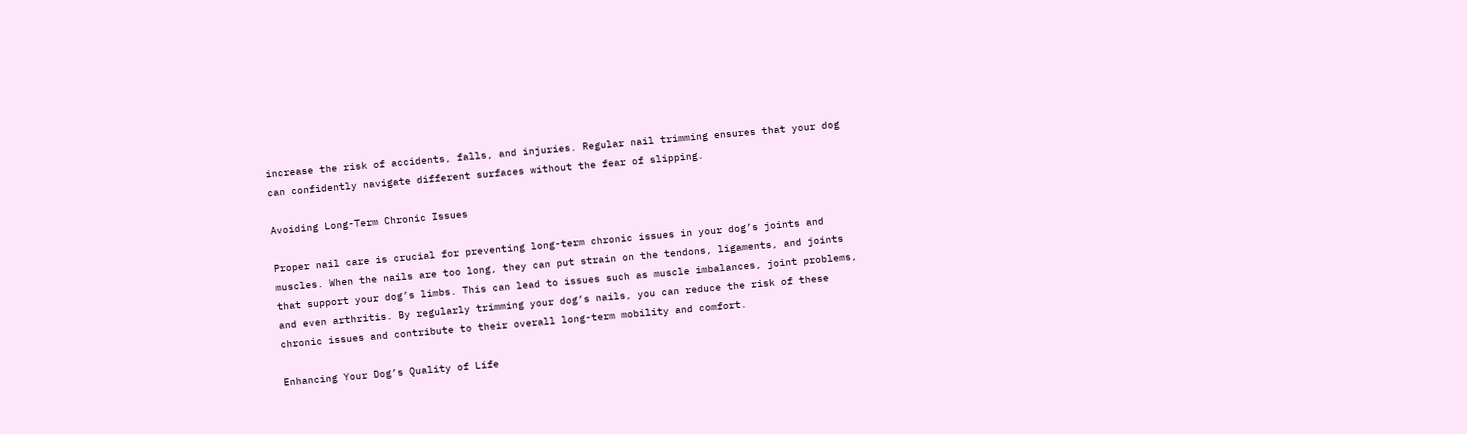increase the risk of accidents, falls, and injuries. Regular nail trimming ensures that your dog can confidently navigate different surfaces without the fear of slipping.

Avoiding Long-Term Chronic Issues

Proper nail care is crucial for preventing long-term chronic issues in your dog’s joints and muscles. When the nails are too long, they can put strain on the tendons, ligaments, and joints that support your dog’s limbs. This can lead to issues such as muscle imbalances, joint problems, and even arthritis. By regularly trimming your dog’s nails, you can reduce the risk of these chronic issues and contribute to their overall long-term mobility and comfort.

Enhancing Your Dog’s Quality of Life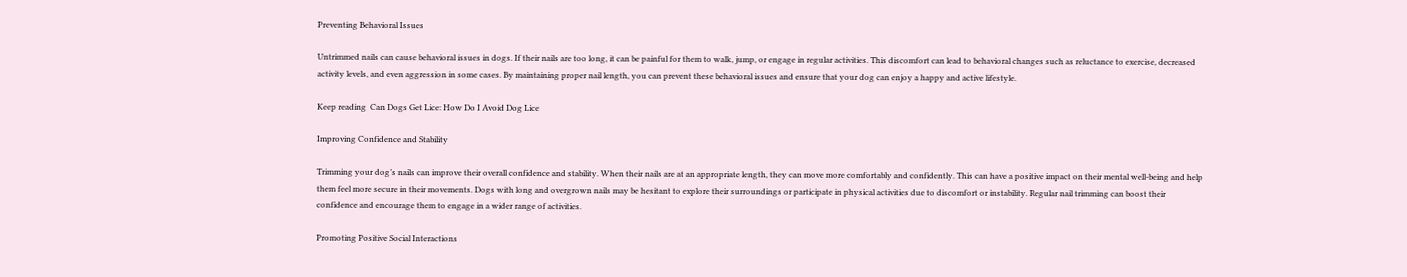Preventing Behavioral Issues

Untrimmed nails can cause behavioral issues in dogs. If their nails are too long, it can be painful for them to walk, jump, or engage in regular activities. This discomfort can lead to behavioral changes such as reluctance to exercise, decreased activity levels, and even aggression in some cases. By maintaining proper nail length, you can prevent these behavioral issues and ensure that your dog can enjoy a happy and active lifestyle.

Keep reading  Can Dogs Get Lice: How Do I Avoid Dog Lice

Improving Confidence and Stability

Trimming your dog’s nails can improve their overall confidence and stability. When their nails are at an appropriate length, they can move more comfortably and confidently. This can have a positive impact on their mental well-being and help them feel more secure in their movements. Dogs with long and overgrown nails may be hesitant to explore their surroundings or participate in physical activities due to discomfort or instability. Regular nail trimming can boost their confidence and encourage them to engage in a wider range of activities.

Promoting Positive Social Interactions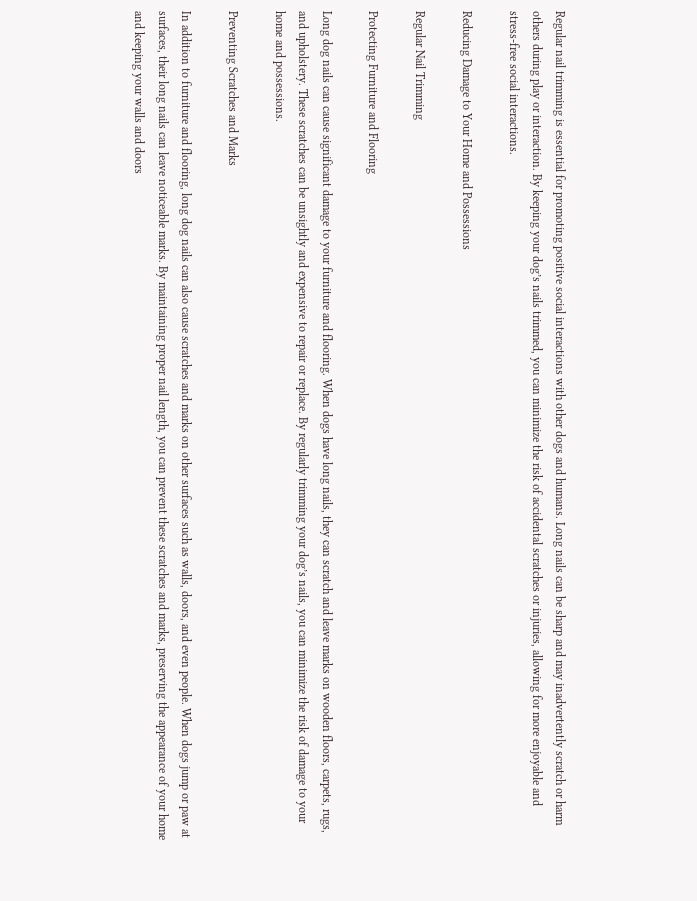Regular nail trimming is essential for promoting positive social interactions with other dogs and humans. Long nails can be sharp and may inadvertently scratch or harm others during play or interaction. By keeping your dog’s nails trimmed, you can minimize the risk of accidental scratches or injuries, allowing for more enjoyable and stress-free social interactions.

Reducing Damage to Your Home and Possessions

Regular Nail Trimming

Protecting Furniture and Flooring

Long dog nails can cause significant damage to your furniture and flooring. When dogs have long nails, they can scratch and leave marks on wooden floors, carpets, rugs, and upholstery. These scratches can be unsightly and expensive to repair or replace. By regularly trimming your dog’s nails, you can minimize the risk of damage to your home and possessions.

Preventing Scratches and Marks

In addition to furniture and flooring, long dog nails can also cause scratches and marks on other surfaces such as walls, doors, and even people. When dogs jump or paw at surfaces, their long nails can leave noticeable marks. By maintaining proper nail length, you can prevent these scratches and marks, preserving the appearance of your home and keeping your walls and doors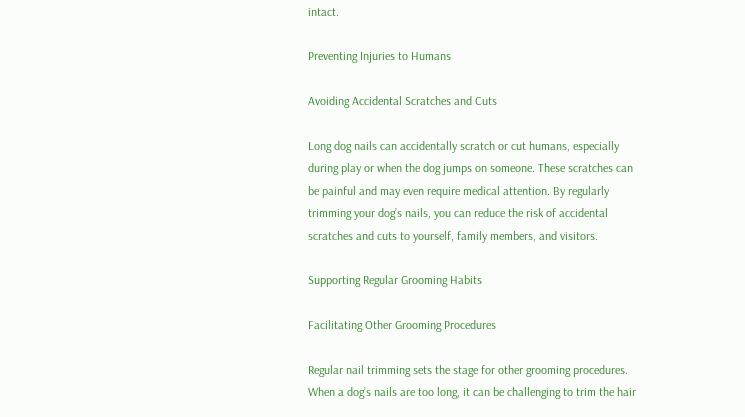intact.

Preventing Injuries to Humans

Avoiding Accidental Scratches and Cuts

Long dog nails can accidentally scratch or cut humans, especially during play or when the dog jumps on someone. These scratches can be painful and may even require medical attention. By regularly trimming your dog’s nails, you can reduce the risk of accidental scratches and cuts to yourself, family members, and visitors.

Supporting Regular Grooming Habits

Facilitating Other Grooming Procedures

Regular nail trimming sets the stage for other grooming procedures. When a dog’s nails are too long, it can be challenging to trim the hair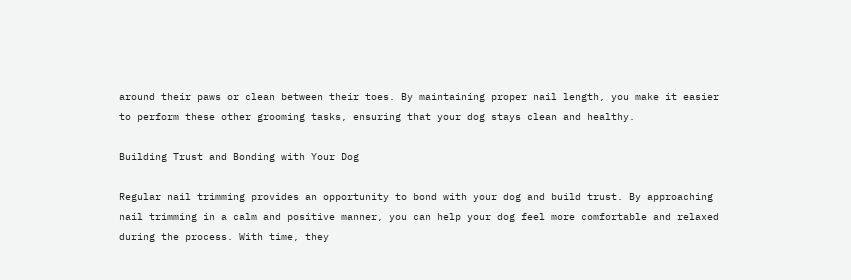around their paws or clean between their toes. By maintaining proper nail length, you make it easier to perform these other grooming tasks, ensuring that your dog stays clean and healthy.

Building Trust and Bonding with Your Dog

Regular nail trimming provides an opportunity to bond with your dog and build trust. By approaching nail trimming in a calm and positive manner, you can help your dog feel more comfortable and relaxed during the process. With time, they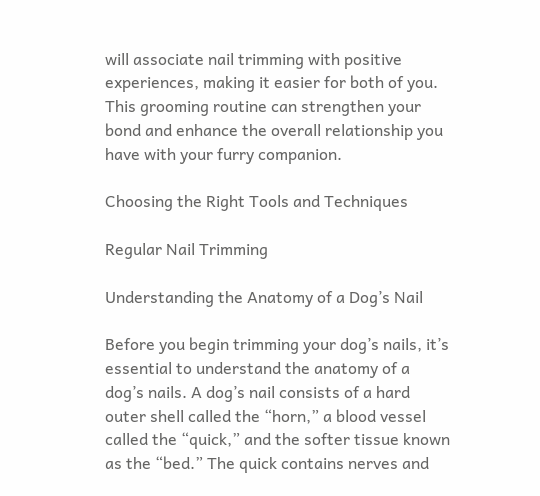will associate nail trimming with positive experiences, making it easier for both of you. This grooming routine can strengthen your bond and enhance the overall relationship you have with your furry companion.

Choosing the Right Tools and Techniques

Regular Nail Trimming

Understanding the Anatomy of a Dog’s Nail

Before you begin trimming your dog’s nails, it’s essential to understand the anatomy of a dog’s nails. A dog’s nail consists of a hard outer shell called the “horn,” a blood vessel called the “quick,” and the softer tissue known as the “bed.” The quick contains nerves and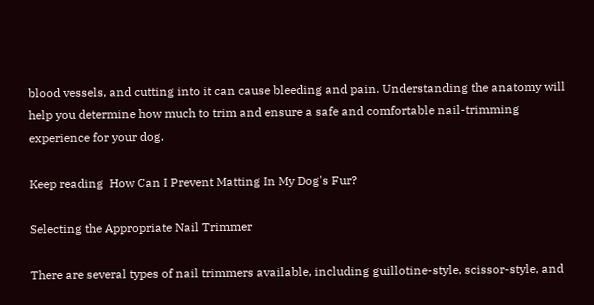blood vessels, and cutting into it can cause bleeding and pain. Understanding the anatomy will help you determine how much to trim and ensure a safe and comfortable nail-trimming experience for your dog.

Keep reading  How Can I Prevent Matting In My Dog's Fur?

Selecting the Appropriate Nail Trimmer

There are several types of nail trimmers available, including guillotine-style, scissor-style, and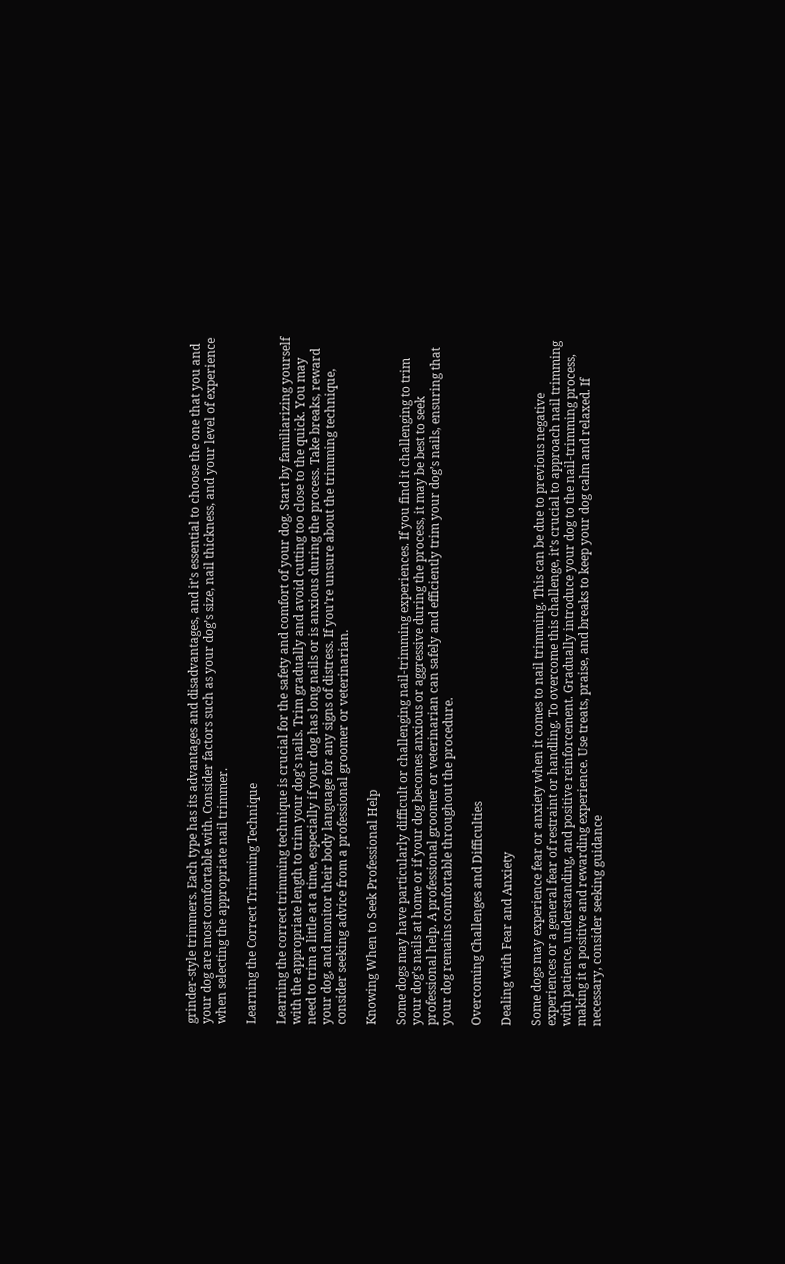grinder-style trimmers. Each type has its advantages and disadvantages, and it’s essential to choose the one that you and your dog are most comfortable with. Consider factors such as your dog’s size, nail thickness, and your level of experience when selecting the appropriate nail trimmer.

Learning the Correct Trimming Technique

Learning the correct trimming technique is crucial for the safety and comfort of your dog. Start by familiarizing yourself with the appropriate length to trim your dog’s nails. Trim gradually and avoid cutting too close to the quick. You may need to trim a little at a time, especially if your dog has long nails or is anxious during the process. Take breaks, reward your dog, and monitor their body language for any signs of distress. If you’re unsure about the trimming technique, consider seeking advice from a professional groomer or veterinarian.

Knowing When to Seek Professional Help

Some dogs may have particularly difficult or challenging nail-trimming experiences. If you find it challenging to trim your dog’s nails at home or if your dog becomes anxious or aggressive during the process, it may be best to seek professional help. A professional groomer or veterinarian can safely and efficiently trim your dog’s nails, ensuring that your dog remains comfortable throughout the procedure.

Overcoming Challenges and Difficulties

Dealing with Fear and Anxiety

Some dogs may experience fear or anxiety when it comes to nail trimming. This can be due to previous negative experiences or a general fear of restraint or handling. To overcome this challenge, it’s crucial to approach nail trimming with patience, understanding, and positive reinforcement. Gradually introduce your dog to the nail-trimming process, making it a positive and rewarding experience. Use treats, praise, and breaks to keep your dog calm and relaxed. If necessary, consider seeking guidance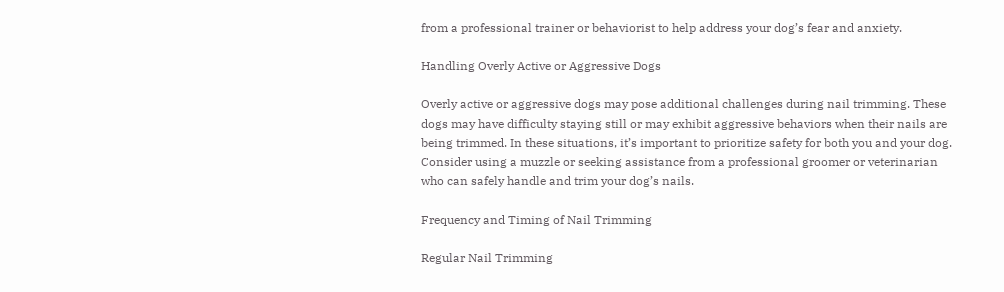from a professional trainer or behaviorist to help address your dog’s fear and anxiety.

Handling Overly Active or Aggressive Dogs

Overly active or aggressive dogs may pose additional challenges during nail trimming. These dogs may have difficulty staying still or may exhibit aggressive behaviors when their nails are being trimmed. In these situations, it’s important to prioritize safety for both you and your dog. Consider using a muzzle or seeking assistance from a professional groomer or veterinarian who can safely handle and trim your dog’s nails.

Frequency and Timing of Nail Trimming

Regular Nail Trimming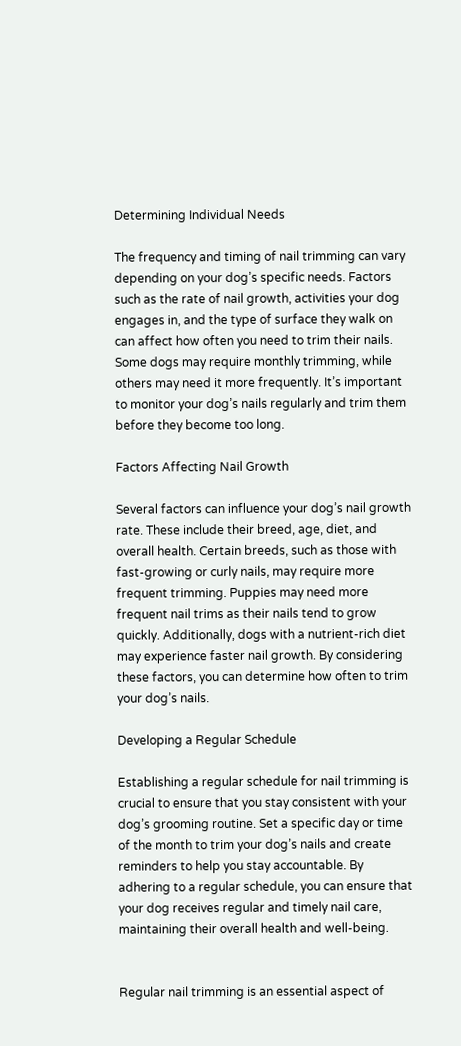Determining Individual Needs

The frequency and timing of nail trimming can vary depending on your dog’s specific needs. Factors such as the rate of nail growth, activities your dog engages in, and the type of surface they walk on can affect how often you need to trim their nails. Some dogs may require monthly trimming, while others may need it more frequently. It’s important to monitor your dog’s nails regularly and trim them before they become too long.

Factors Affecting Nail Growth

Several factors can influence your dog’s nail growth rate. These include their breed, age, diet, and overall health. Certain breeds, such as those with fast-growing or curly nails, may require more frequent trimming. Puppies may need more frequent nail trims as their nails tend to grow quickly. Additionally, dogs with a nutrient-rich diet may experience faster nail growth. By considering these factors, you can determine how often to trim your dog’s nails.

Developing a Regular Schedule

Establishing a regular schedule for nail trimming is crucial to ensure that you stay consistent with your dog’s grooming routine. Set a specific day or time of the month to trim your dog’s nails and create reminders to help you stay accountable. By adhering to a regular schedule, you can ensure that your dog receives regular and timely nail care, maintaining their overall health and well-being.


Regular nail trimming is an essential aspect of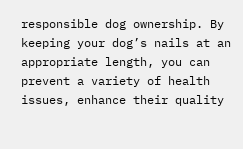responsible dog ownership. By keeping your dog’s nails at an appropriate length, you can prevent a variety of health issues, enhance their quality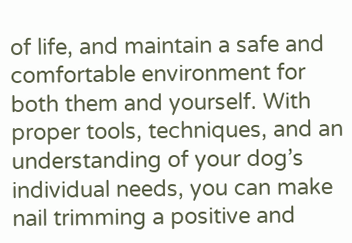of life, and maintain a safe and comfortable environment for both them and yourself. With proper tools, techniques, and an understanding of your dog’s individual needs, you can make nail trimming a positive and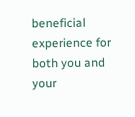beneficial experience for both you and your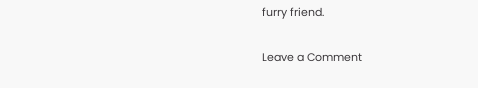furry friend.

Leave a Comment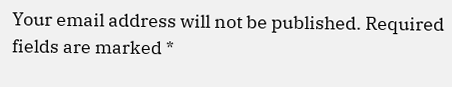Your email address will not be published. Required fields are marked *